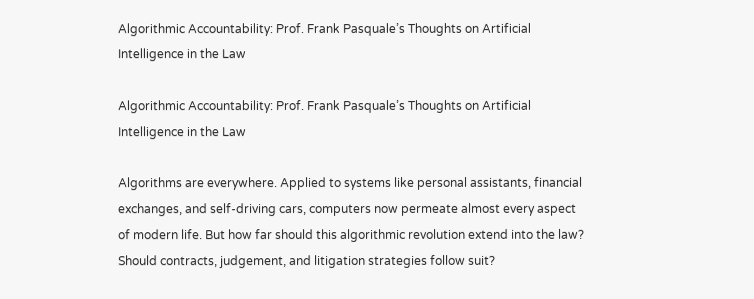Algorithmic Accountability: Prof. Frank Pasquale’s Thoughts on Artificial Intelligence in the Law

Algorithmic Accountability: Prof. Frank Pasquale’s Thoughts on Artificial Intelligence in the Law

Algorithms are everywhere. Applied to systems like personal assistants, financial exchanges, and self-driving cars, computers now permeate almost every aspect of modern life. But how far should this algorithmic revolution extend into the law? Should contracts, judgement, and litigation strategies follow suit?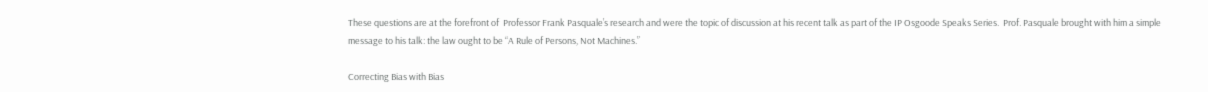These questions are at the forefront of  Professor Frank Pasquale’s research and were the topic of discussion at his recent talk as part of the IP Osgoode Speaks Series.  Prof. Pasquale brought with him a simple message to his talk: the law ought to be “A Rule of Persons, Not Machines.”

Correcting Bias with Bias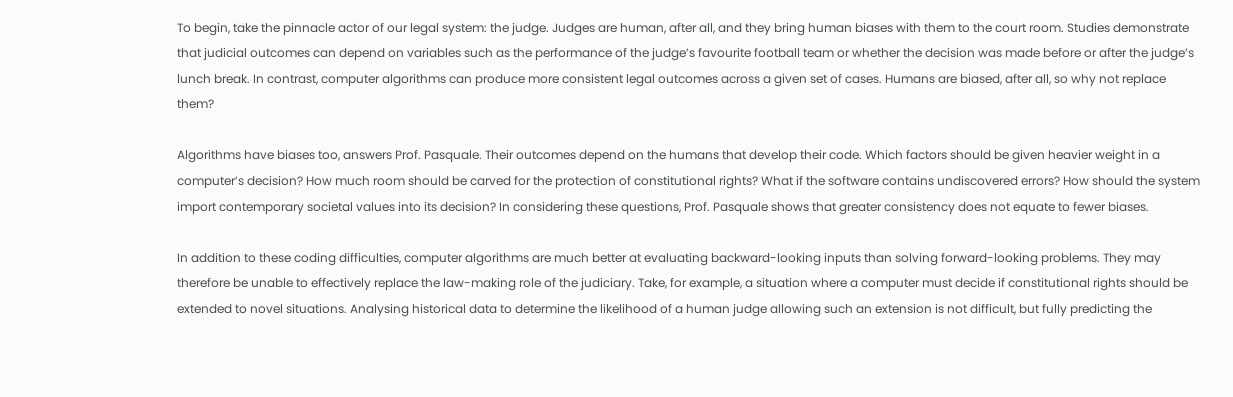To begin, take the pinnacle actor of our legal system: the judge. Judges are human, after all, and they bring human biases with them to the court room. Studies demonstrate that judicial outcomes can depend on variables such as the performance of the judge’s favourite football team or whether the decision was made before or after the judge’s lunch break. In contrast, computer algorithms can produce more consistent legal outcomes across a given set of cases. Humans are biased, after all, so why not replace them?

Algorithms have biases too, answers Prof. Pasquale. Their outcomes depend on the humans that develop their code. Which factors should be given heavier weight in a computer’s decision? How much room should be carved for the protection of constitutional rights? What if the software contains undiscovered errors? How should the system import contemporary societal values into its decision? In considering these questions, Prof. Pasquale shows that greater consistency does not equate to fewer biases.

In addition to these coding difficulties, computer algorithms are much better at evaluating backward-looking inputs than solving forward-looking problems. They may therefore be unable to effectively replace the law-making role of the judiciary. Take, for example, a situation where a computer must decide if constitutional rights should be extended to novel situations. Analysing historical data to determine the likelihood of a human judge allowing such an extension is not difficult, but fully predicting the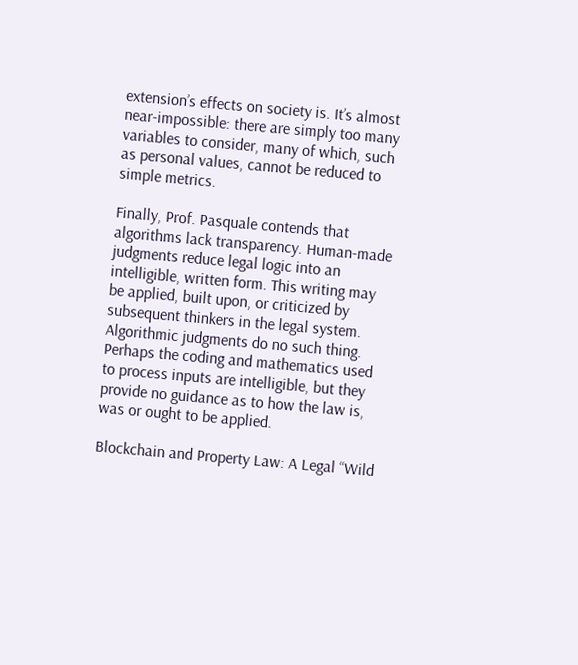extension’s effects on society is. It’s almost near-impossible: there are simply too many variables to consider, many of which, such as personal values, cannot be reduced to simple metrics.

Finally, Prof. Pasquale contends that algorithms lack transparency. Human-made judgments reduce legal logic into an intelligible, written form. This writing may be applied, built upon, or criticized by subsequent thinkers in the legal system. Algorithmic judgments do no such thing. Perhaps the coding and mathematics used to process inputs are intelligible, but they provide no guidance as to how the law is, was or ought to be applied.

Blockchain and Property Law: A Legal “Wild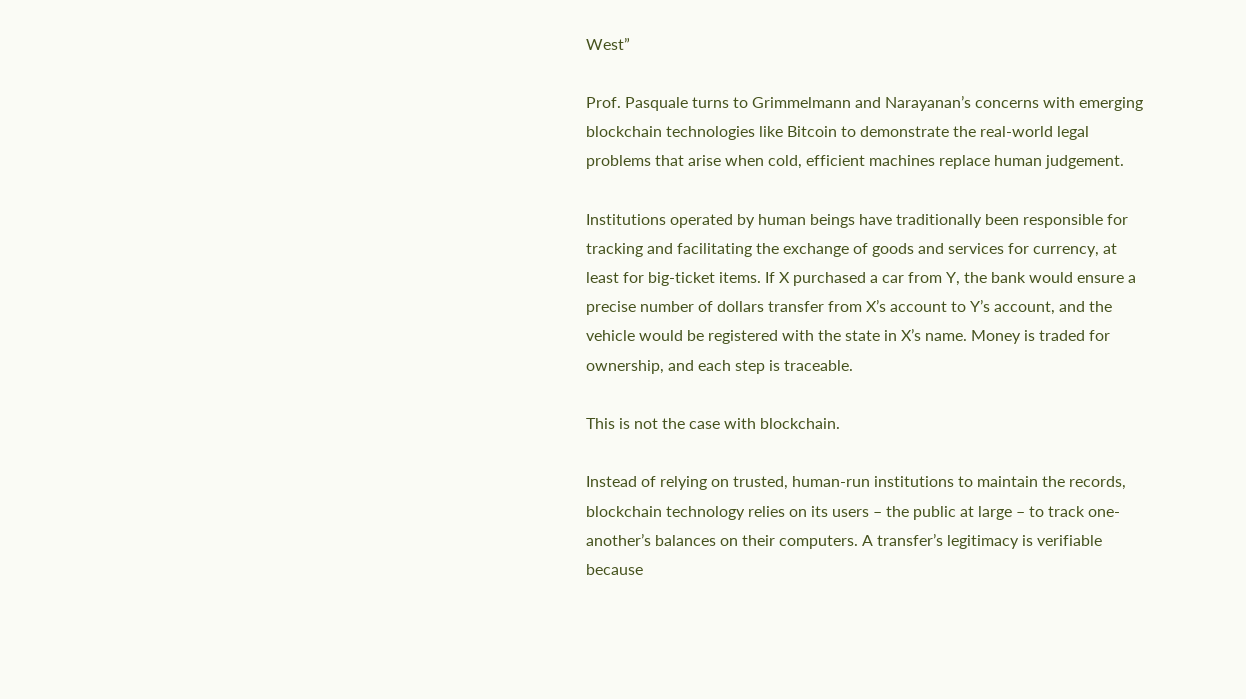West”

Prof. Pasquale turns to Grimmelmann and Narayanan’s concerns with emerging blockchain technologies like Bitcoin to demonstrate the real-world legal problems that arise when cold, efficient machines replace human judgement.

Institutions operated by human beings have traditionally been responsible for tracking and facilitating the exchange of goods and services for currency, at least for big-ticket items. If X purchased a car from Y, the bank would ensure a precise number of dollars transfer from X’s account to Y’s account, and the vehicle would be registered with the state in X’s name. Money is traded for ownership, and each step is traceable.

This is not the case with blockchain.

Instead of relying on trusted, human-run institutions to maintain the records, blockchain technology relies on its users – the public at large – to track one-another’s balances on their computers. A transfer’s legitimacy is verifiable because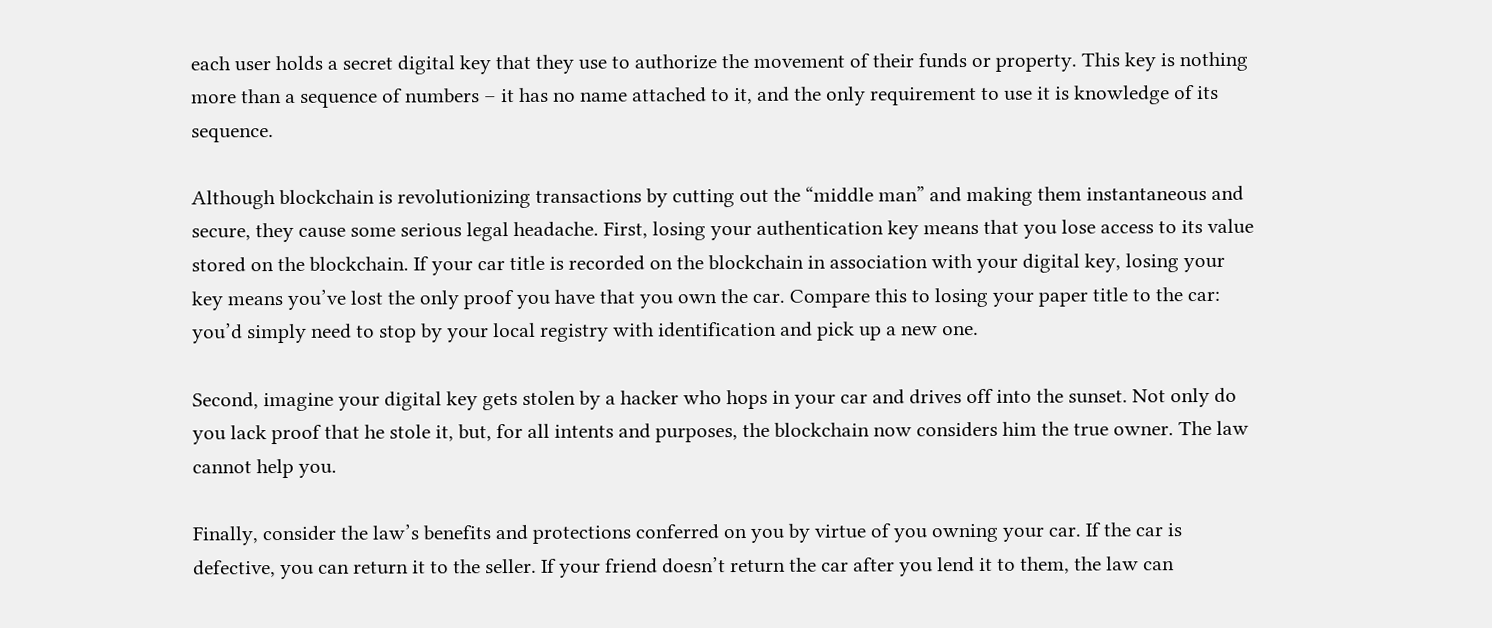each user holds a secret digital key that they use to authorize the movement of their funds or property. This key is nothing more than a sequence of numbers – it has no name attached to it, and the only requirement to use it is knowledge of its sequence.

Although blockchain is revolutionizing transactions by cutting out the “middle man” and making them instantaneous and secure, they cause some serious legal headache. First, losing your authentication key means that you lose access to its value stored on the blockchain. If your car title is recorded on the blockchain in association with your digital key, losing your key means you’ve lost the only proof you have that you own the car. Compare this to losing your paper title to the car: you’d simply need to stop by your local registry with identification and pick up a new one.

Second, imagine your digital key gets stolen by a hacker who hops in your car and drives off into the sunset. Not only do you lack proof that he stole it, but, for all intents and purposes, the blockchain now considers him the true owner. The law cannot help you.

Finally, consider the law’s benefits and protections conferred on you by virtue of you owning your car. If the car is defective, you can return it to the seller. If your friend doesn’t return the car after you lend it to them, the law can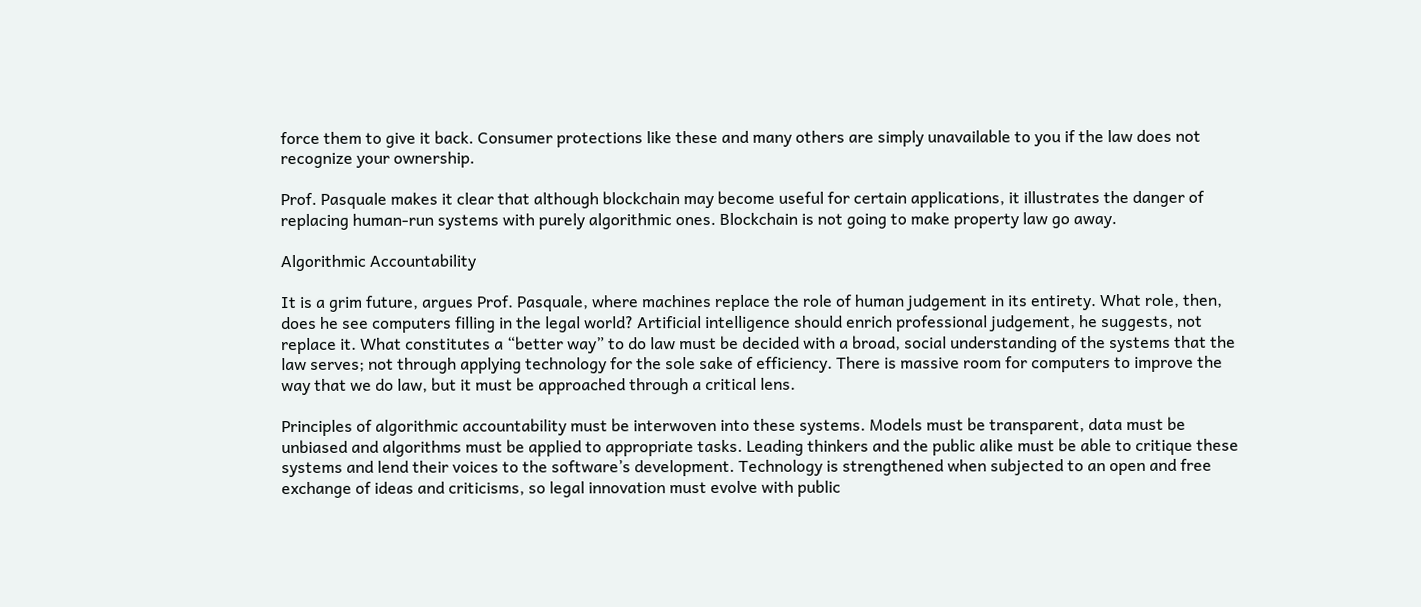force them to give it back. Consumer protections like these and many others are simply unavailable to you if the law does not recognize your ownership.

Prof. Pasquale makes it clear that although blockchain may become useful for certain applications, it illustrates the danger of replacing human-run systems with purely algorithmic ones. Blockchain is not going to make property law go away.

Algorithmic Accountability

It is a grim future, argues Prof. Pasquale, where machines replace the role of human judgement in its entirety. What role, then, does he see computers filling in the legal world? Artificial intelligence should enrich professional judgement, he suggests, not replace it. What constitutes a “better way” to do law must be decided with a broad, social understanding of the systems that the law serves; not through applying technology for the sole sake of efficiency. There is massive room for computers to improve the way that we do law, but it must be approached through a critical lens.

Principles of algorithmic accountability must be interwoven into these systems. Models must be transparent, data must be unbiased and algorithms must be applied to appropriate tasks. Leading thinkers and the public alike must be able to critique these systems and lend their voices to the software’s development. Technology is strengthened when subjected to an open and free exchange of ideas and criticisms, so legal innovation must evolve with public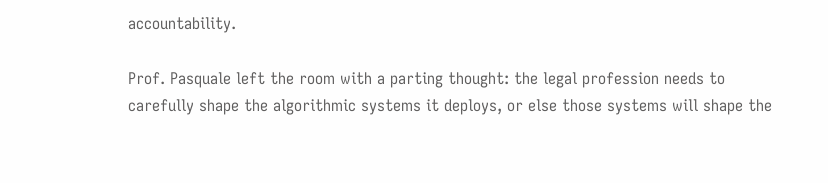accountability.

Prof. Pasquale left the room with a parting thought: the legal profession needs to carefully shape the algorithmic systems it deploys, or else those systems will shape the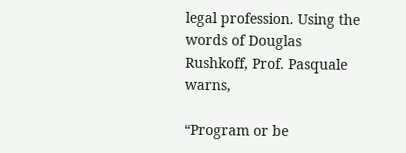legal profession. Using the words of Douglas Rushkoff, Prof. Pasquale warns,

“Program or be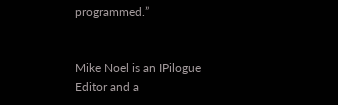programmed.”


Mike Noel is an IPilogue Editor and a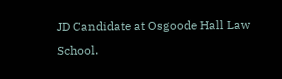JD Candidate at Osgoode Hall Law School.